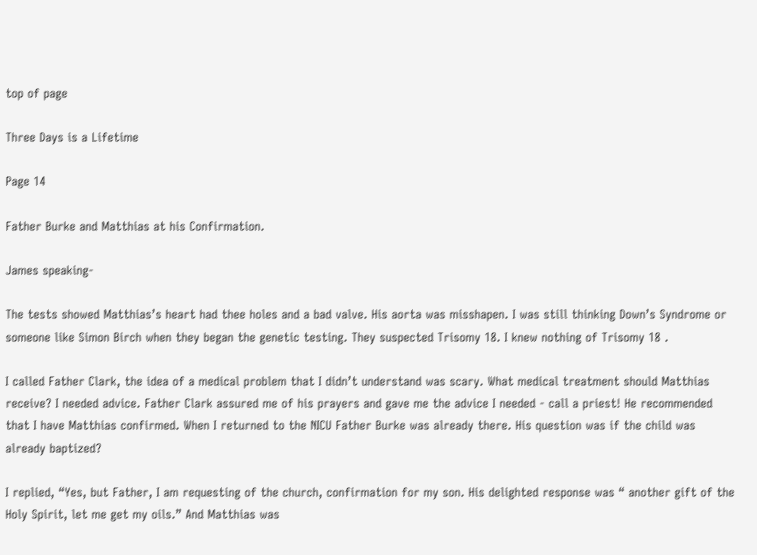top of page

Three Days is a Lifetime

Page 14

Father Burke and Matthias at his Confirmation.

James speaking-

The tests showed Matthias’s heart had thee holes and a bad valve. His aorta was misshapen. I was still thinking Down’s Syndrome or someone like Simon Birch when they began the genetic testing. They suspected Trisomy 18. I knew nothing of Trisomy 18 .

I called Father Clark, the idea of a medical problem that I didn’t understand was scary. What medical treatment should Matthias receive? I needed advice. Father Clark assured me of his prayers and gave me the advice I needed - call a priest! He recommended that I have Matthias confirmed. When I returned to the NICU Father Burke was already there. His question was if the child was already baptized?

I replied, “Yes, but Father, I am requesting of the church, confirmation for my son. His delighted response was “ another gift of the Holy Spirit, let me get my oils.” And Matthias was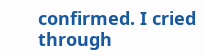confirmed. I cried through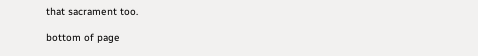that sacrament too.

bottom of page